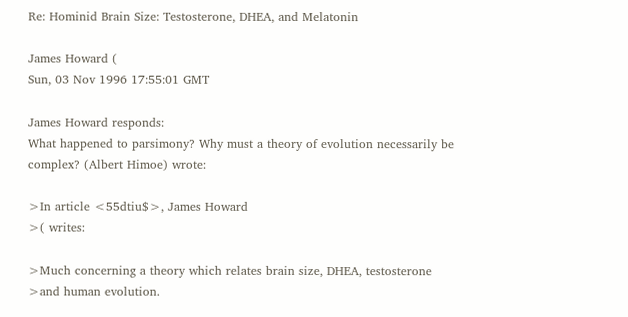Re: Hominid Brain Size: Testosterone, DHEA, and Melatonin

James Howard (
Sun, 03 Nov 1996 17:55:01 GMT

James Howard responds:
What happened to parsimony? Why must a theory of evolution necessarily be
complex? (Albert Himoe) wrote:

>In article <55dtiu$>, James Howard
>( writes:

>Much concerning a theory which relates brain size, DHEA, testosterone
>and human evolution.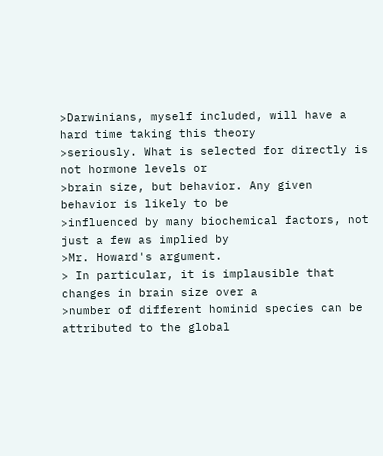>Darwinians, myself included, will have a hard time taking this theory
>seriously. What is selected for directly is not hormone levels or
>brain size, but behavior. Any given behavior is likely to be
>influenced by many biochemical factors, not just a few as implied by
>Mr. Howard's argument.
> In particular, it is implausible that changes in brain size over a
>number of different hominid species can be attributed to the global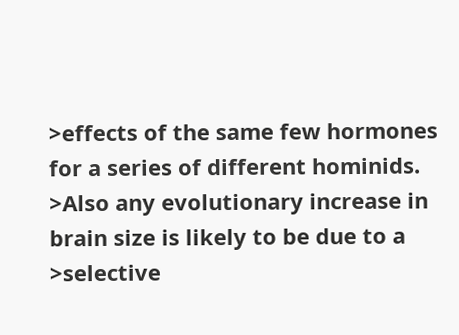>effects of the same few hormones for a series of different hominids.
>Also any evolutionary increase in brain size is likely to be due to a
>selective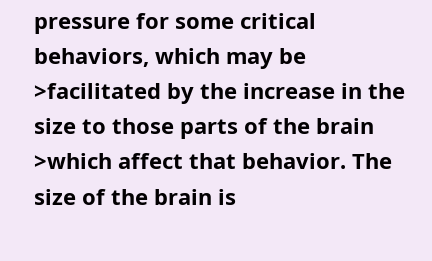pressure for some critical behaviors, which may be
>facilitated by the increase in the size to those parts of the brain
>which affect that behavior. The size of the brain is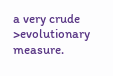a very crude
>evolutionary measure.